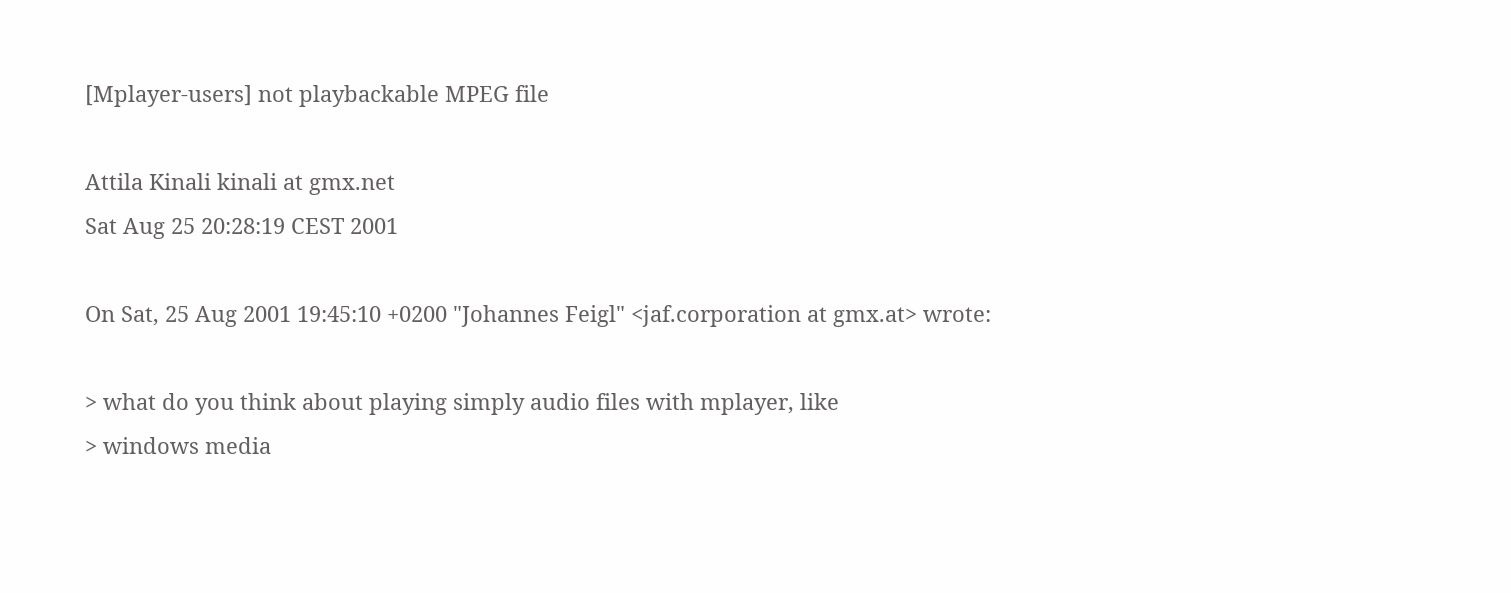[Mplayer-users] not playbackable MPEG file

Attila Kinali kinali at gmx.net
Sat Aug 25 20:28:19 CEST 2001

On Sat, 25 Aug 2001 19:45:10 +0200 "Johannes Feigl" <jaf.corporation at gmx.at> wrote:

> what do you think about playing simply audio files with mplayer, like
> windows media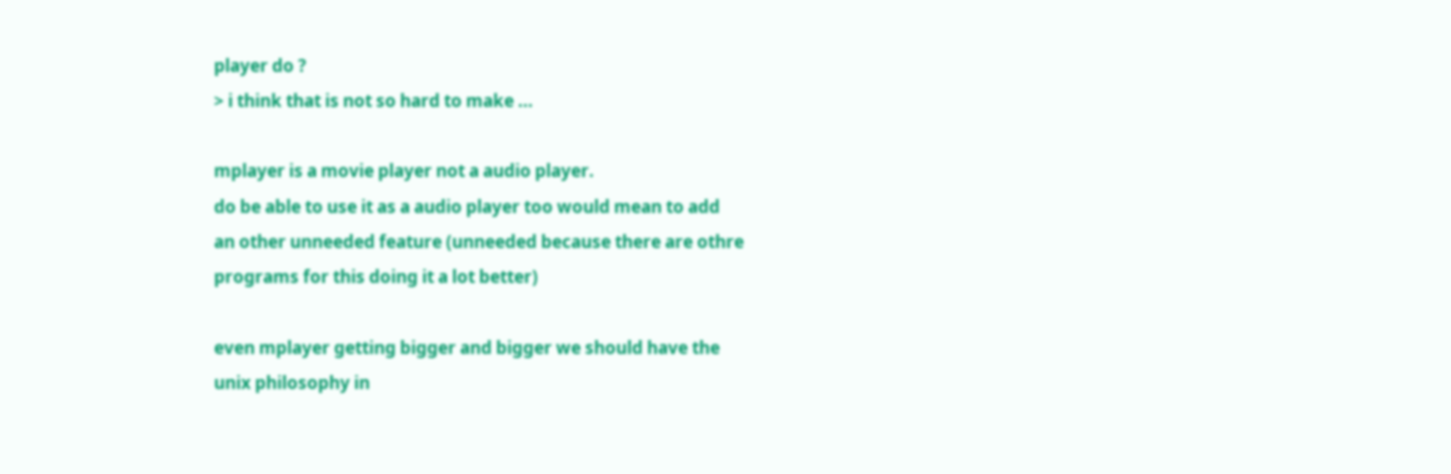player do ?
> i think that is not so hard to make ...

mplayer is a movie player not a audio player.
do be able to use it as a audio player too would mean to add
an other unneeded feature (unneeded because there are othre
programs for this doing it a lot better)

even mplayer getting bigger and bigger we should have the
unix philosophy in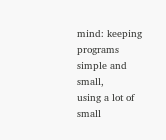mind: keeping programs simple and small,
using a lot of small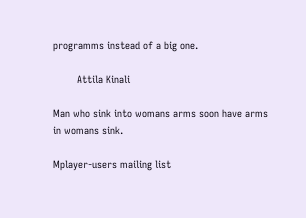programms instead of a big one.

        Attila Kinali

Man who sink into womans arms soon have arms in womans sink.

Mplayer-users mailing list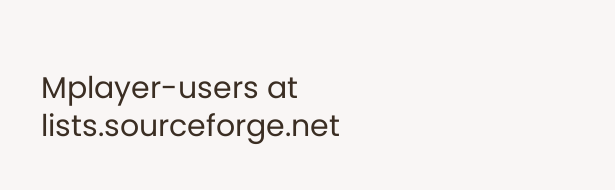Mplayer-users at lists.sourceforge.net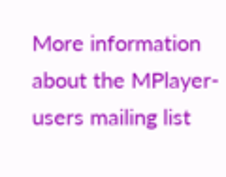More information about the MPlayer-users mailing list